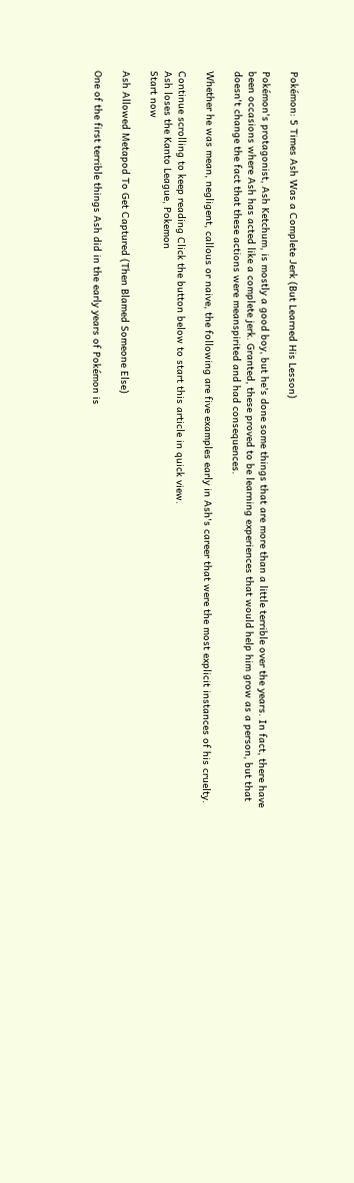Pokémon: 5 Times Ash Was a Complete Jerk (But Learned His Lesson)

Pokémon's protagonist, Ash Ketchum, is mostly a good boy, but he's done some things that are more than a little terrible over the years. In fact, there have been occasions where Ash has acted like a complete jerk. Granted, these proved to be learning experiences that would help him grow as a person, but that doesn't change the fact that these actions were meanspirited and had consequences.

Whether he was mean, negligent, callous or naive, the following are five examples early in Ash's career that were the most explicit instances of his cruelty.

Continue scrolling to keep reading Click the button below to start this article in quick view.
Ash loses the Kanto League, Pokemon
Start now

Ash Allowed Metapod To Get Captured (Then Blamed Someone Else)

One of the first terrible things Ash did in the early years of Pokémon is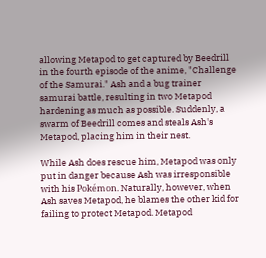allowing Metapod to get captured by Beedrill in the fourth episode of the anime, "Challenge of the Samurai." Ash and a bug trainer samurai battle, resulting in two Metapod hardening as much as possible. Suddenly, a swarm of Beedrill comes and steals Ash's Metapod, placing him in their nest.

While Ash does rescue him, Metapod was only put in danger because Ash was irresponsible with his Pokémon. Naturally, however, when Ash saves Metapod, he blames the other kid for failing to protect Metapod. Metapod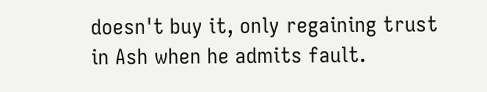doesn't buy it, only regaining trust in Ash when he admits fault.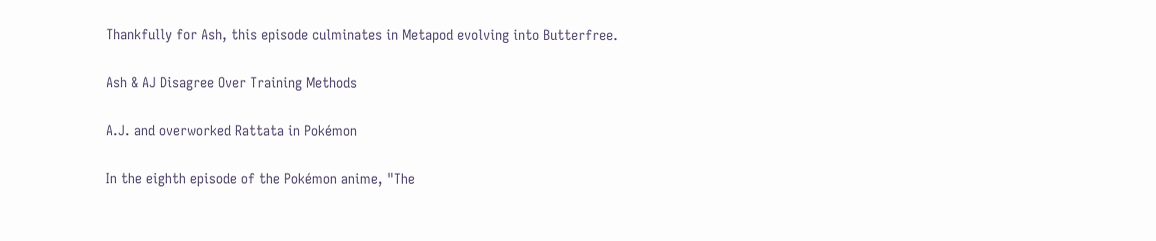Thankfully for Ash, this episode culminates in Metapod evolving into Butterfree.

Ash & AJ Disagree Over Training Methods

A.J. and overworked Rattata in Pokémon

In the eighth episode of the Pokémon anime, "The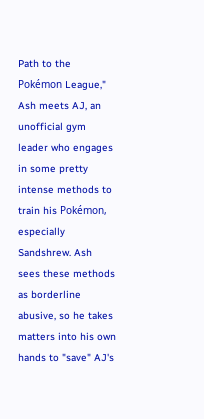Path to the Pokémon League," Ash meets AJ, an unofficial gym leader who engages in some pretty intense methods to train his Pokémon, especially Sandshrew. Ash sees these methods as borderline abusive, so he takes matters into his own hands to "save" AJ's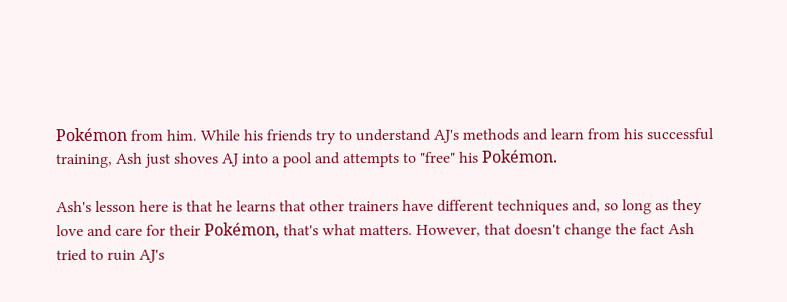Pokémon from him. While his friends try to understand AJ's methods and learn from his successful training, Ash just shoves AJ into a pool and attempts to "free" his Pokémon.

Ash's lesson here is that he learns that other trainers have different techniques and, so long as they love and care for their Pokémon, that's what matters. However, that doesn't change the fact Ash tried to ruin AJ's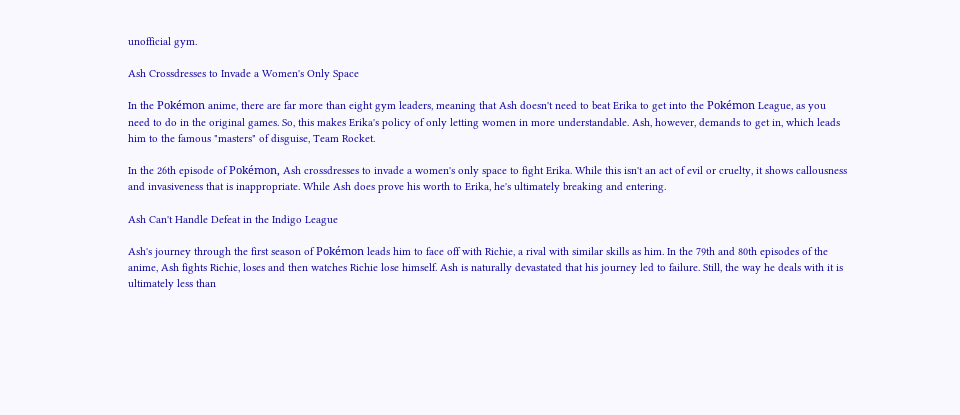unofficial gym.

Ash Crossdresses to Invade a Women's Only Space

In the Pokémon anime, there are far more than eight gym leaders, meaning that Ash doesn't need to beat Erika to get into the Pokémon League, as you need to do in the original games. So, this makes Erika's policy of only letting women in more understandable. Ash, however, demands to get in, which leads him to the famous "masters" of disguise, Team Rocket.

In the 26th episode of Pokémon, Ash crossdresses to invade a women's only space to fight Erika. While this isn't an act of evil or cruelty, it shows callousness and invasiveness that is inappropriate. While Ash does prove his worth to Erika, he's ultimately breaking and entering.

Ash Can't Handle Defeat in the Indigo League

Ash's journey through the first season of Pokémon leads him to face off with Richie, a rival with similar skills as him. In the 79th and 80th episodes of the anime, Ash fights Richie, loses and then watches Richie lose himself. Ash is naturally devastated that his journey led to failure. Still, the way he deals with it is ultimately less than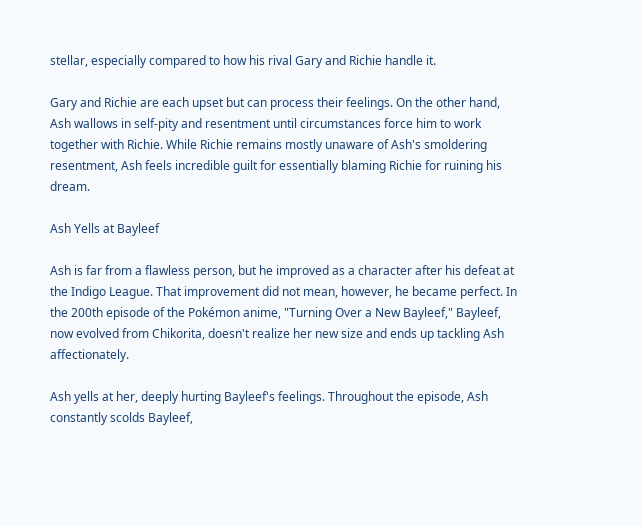stellar, especially compared to how his rival Gary and Richie handle it.

Gary and Richie are each upset but can process their feelings. On the other hand, Ash wallows in self-pity and resentment until circumstances force him to work together with Richie. While Richie remains mostly unaware of Ash's smoldering resentment, Ash feels incredible guilt for essentially blaming Richie for ruining his dream.

Ash Yells at Bayleef

Ash is far from a flawless person, but he improved as a character after his defeat at the Indigo League. That improvement did not mean, however, he became perfect. In the 200th episode of the Pokémon anime, "Turning Over a New Bayleef," Bayleef, now evolved from Chikorita, doesn't realize her new size and ends up tackling Ash affectionately.

Ash yells at her, deeply hurting Bayleef's feelings. Throughout the episode, Ash constantly scolds Bayleef,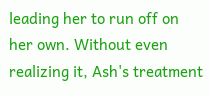leading her to run off on her own. Without even realizing it, Ash's treatment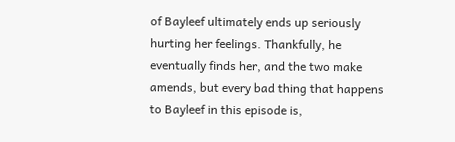of Bayleef ultimately ends up seriously hurting her feelings. Thankfully, he eventually finds her, and the two make amends, but every bad thing that happens to Bayleef in this episode is,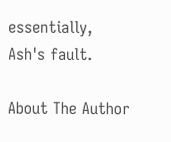essentially, Ash's fault.

About The Author